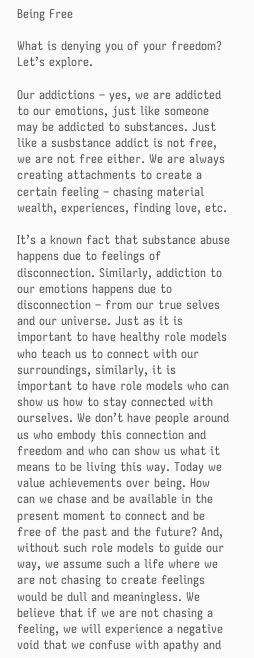Being Free

What is denying you of your freedom? Let’s explore.

Our addictions – yes, we are addicted to our emotions, just like someone may be addicted to substances. Just like a susbstance addict is not free, we are not free either. We are always creating attachments to create a certain feeling – chasing material wealth, experiences, finding love, etc.

It’s a known fact that substance abuse happens due to feelings of disconnection. Similarly, addiction to our emotions happens due to disconnection – from our true selves and our universe. Just as it is important to have healthy role models who teach us to connect with our surroundings, similarly, it is important to have role models who can show us how to stay connected with ourselves. We don’t have people around us who embody this connection and freedom and who can show us what it means to be living this way. Today we value achievements over being. How can we chase and be available in the present moment to connect and be free of the past and the future? And, without such role models to guide our way, we assume such a life where we are not chasing to create feelings would be dull and meaningless. We believe that if we are not chasing a feeling, we will experience a negative void that we confuse with apathy and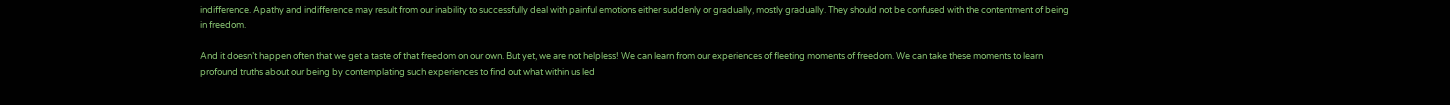indifference. Apathy and indifference may result from our inability to successfully deal with painful emotions either suddenly or gradually, mostly gradually. They should not be confused with the contentment of being in freedom.

And it doesn’t happen often that we get a taste of that freedom on our own. But yet, we are not helpless! We can learn from our experiences of fleeting moments of freedom. We can take these moments to learn profound truths about our being by contemplating such experiences to find out what within us led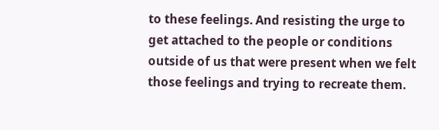to these feelings. And resisting the urge to get attached to the people or conditions outside of us that were present when we felt those feelings and trying to recreate them.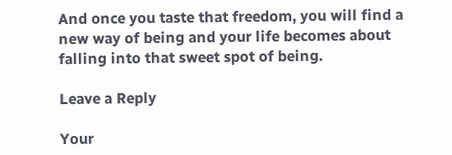And once you taste that freedom, you will find a new way of being and your life becomes about falling into that sweet spot of being.

Leave a Reply

Your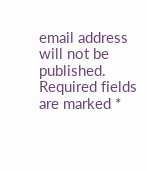email address will not be published. Required fields are marked *